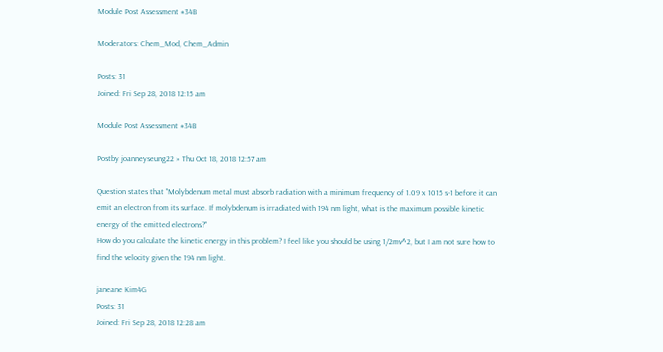Module Post Assessment #34B

Moderators: Chem_Mod, Chem_Admin

Posts: 31
Joined: Fri Sep 28, 2018 12:15 am

Module Post Assessment #34B

Postby joanneyseung22 » Thu Oct 18, 2018 12:57 am

Question states that "Molybdenum metal must absorb radiation with a minimum frequency of 1.09 x 1015 s-1 before it can emit an electron from its surface. If molybdenum is irradiated with 194 nm light, what is the maximum possible kinetic energy of the emitted electrons?"
How do you calculate the kinetic energy in this problem? I feel like you should be using 1/2mv^2, but I am not sure how to find the velocity given the 194 nm light.

janeane Kim4G
Posts: 31
Joined: Fri Sep 28, 2018 12:28 am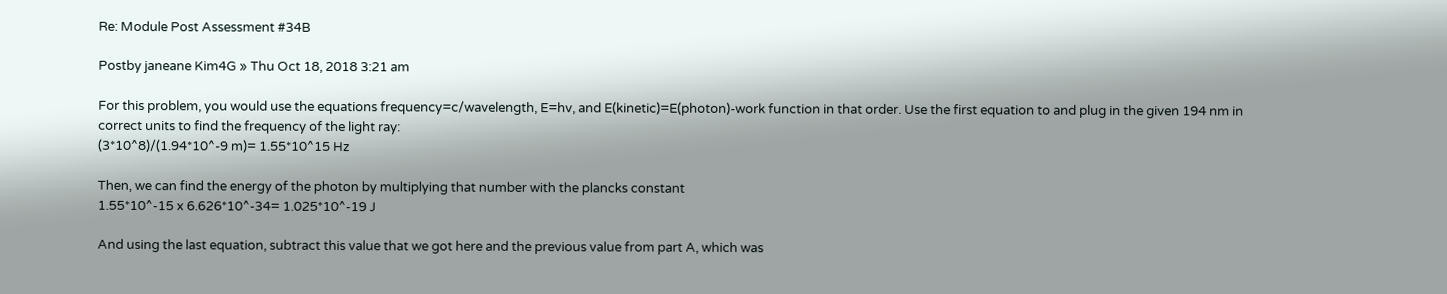Re: Module Post Assessment #34B

Postby janeane Kim4G » Thu Oct 18, 2018 3:21 am

For this problem, you would use the equations frequency=c/wavelength, E=hv, and E(kinetic)=E(photon)-work function in that order. Use the first equation to and plug in the given 194 nm in correct units to find the frequency of the light ray:
(3*10^8)/(1.94*10^-9 m)= 1.55*10^15 Hz

Then, we can find the energy of the photon by multiplying that number with the plancks constant
1.55*10^-15 x 6.626*10^-34= 1.025*10^-19 J

And using the last equation, subtract this value that we got here and the previous value from part A, which was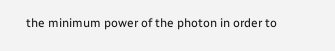the minimum power of the photon in order to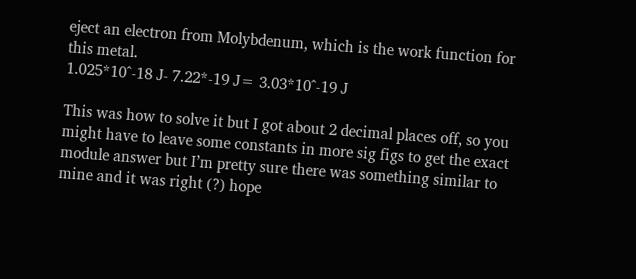eject an electron from Molybdenum, which is the work function for this metal.
1.025*10^-18 J- 7.22*-19 J= 3.03*10^-19 J

This was how to solve it but I got about 2 decimal places off, so you might have to leave some constants in more sig figs to get the exact module answer but I’m pretty sure there was something similar to mine and it was right (?) hope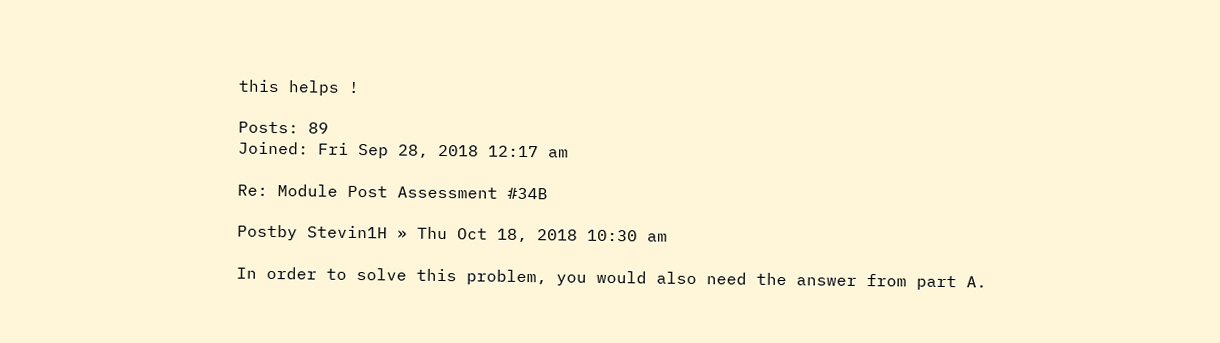this helps !

Posts: 89
Joined: Fri Sep 28, 2018 12:17 am

Re: Module Post Assessment #34B

Postby Stevin1H » Thu Oct 18, 2018 10:30 am

In order to solve this problem, you would also need the answer from part A.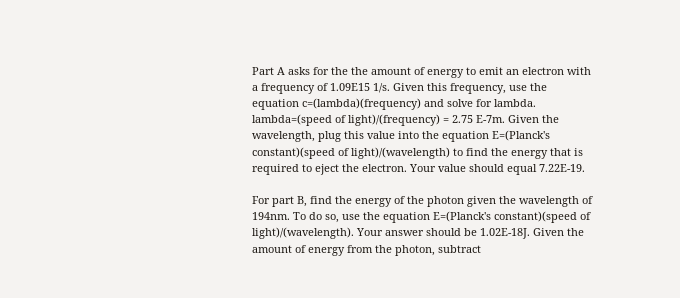Part A asks for the the amount of energy to emit an electron with a frequency of 1.09E15 1/s. Given this frequency, use the equation c=(lambda)(frequency) and solve for lambda. lambda=(speed of light)/(frequency) = 2.75 E-7m. Given the wavelength, plug this value into the equation E=(Planck's constant)(speed of light)/(wavelength) to find the energy that is required to eject the electron. Your value should equal 7.22E-19.

For part B, find the energy of the photon given the wavelength of 194nm. To do so, use the equation E=(Planck's constant)(speed of light)/(wavelength). Your answer should be 1.02E-18J. Given the amount of energy from the photon, subtract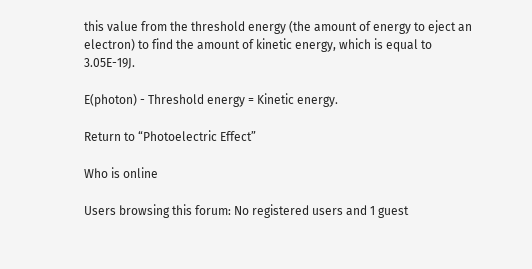this value from the threshold energy (the amount of energy to eject an electron) to find the amount of kinetic energy, which is equal to 3.05E-19J.

E(photon) - Threshold energy = Kinetic energy.

Return to “Photoelectric Effect”

Who is online

Users browsing this forum: No registered users and 1 guest